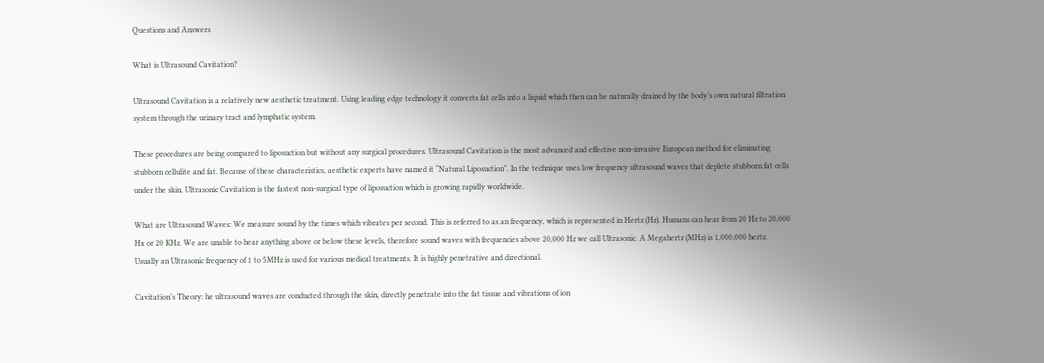Questions and Answers

What is Ultrasound Cavitation?

Ultrasound Cavitation is a relatively new aesthetic treatment. Using leading edge technology it converts fat cells into a liquid which then can be naturally drained by the body’s own natural filtration system through the urinary tract and lymphatic system.

These procedures are being compared to liposuction but without any surgical procedures. Ultrasound Cavitation is the most advanced and effective non-invasive European method for eliminating stubborn cellulite and fat. Because of these characteristics, aesthetic experts have named it “Natural Liposuction”. In the technique uses low frequency ultrasound waves that deplete stubborn fat cells under the skin. Ultrasonic Cavitation is the fastest non-surgical type of liposuction which is growing rapidly worldwide.

What are Ultrasound Waves: We measure sound by the times which vibrates per second. This is referred to as an frequency, which is represented in Hertz (Hz). Humans can hear from 20 Hz to 20,000 Hx or 20 KHz. We are unable to hear anything above or below these levels, therefore sound waves with frequencies above 20,000 Hz we call Ultrasonic. A Megahertz (MHz) is 1,000,000 hertz. Usually an Ultrasonic frequency of 1 to 5MHz is used for various medical treatments. It is highly penetrative and directional.

Cavitation’s Theory: he ultrasound waves are conducted through the skin, directly penetrate into the fat tissue and vibrations of ion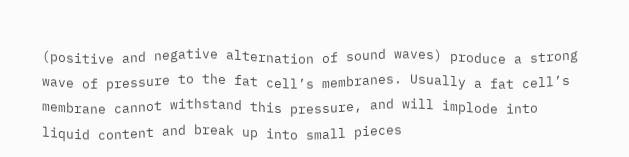(positive and negative alternation of sound waves) produce a strong wave of pressure to the fat cell’s membranes. Usually a fat cell’s membrane cannot withstand this pressure, and will implode into liquid content and break up into small pieces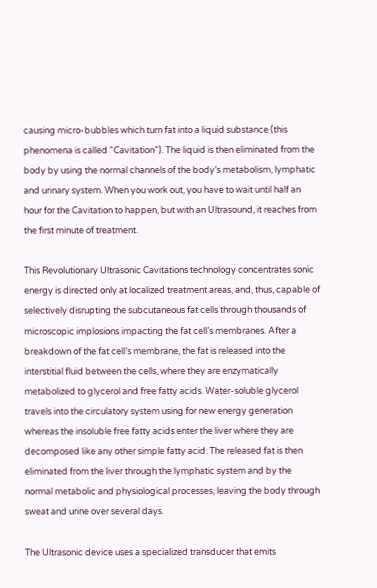causing micro-bubbles which turn fat into a liquid substance (this phenomena is called “Cavitation”). The liquid is then eliminated from the body by using the normal channels of the body’s metabolism, lymphatic and urinary system. When you work out, you have to wait until half an hour for the Cavitation to happen, but with an Ultrasound, it reaches from the first minute of treatment.

This Revolutionary Ultrasonic Cavitations technology concentrates sonic energy is directed only at localized treatment areas, and, thus, capable of selectively disrupting the subcutaneous fat cells through thousands of microscopic implosions impacting the fat cell’s membranes. After a breakdown of the fat cell’s membrane, the fat is released into the interstitial fluid between the cells, where they are enzymatically metabolized to glycerol and free fatty acids. Water-soluble glycerol travels into the circulatory system using for new energy generation whereas the insoluble free fatty acids enter the liver where they are decomposed like any other simple fatty acid. The released fat is then eliminated from the liver through the lymphatic system and by the normal metabolic and physiological processes, leaving the body through sweat and urine over several days.

The Ultrasonic device uses a specialized transducer that emits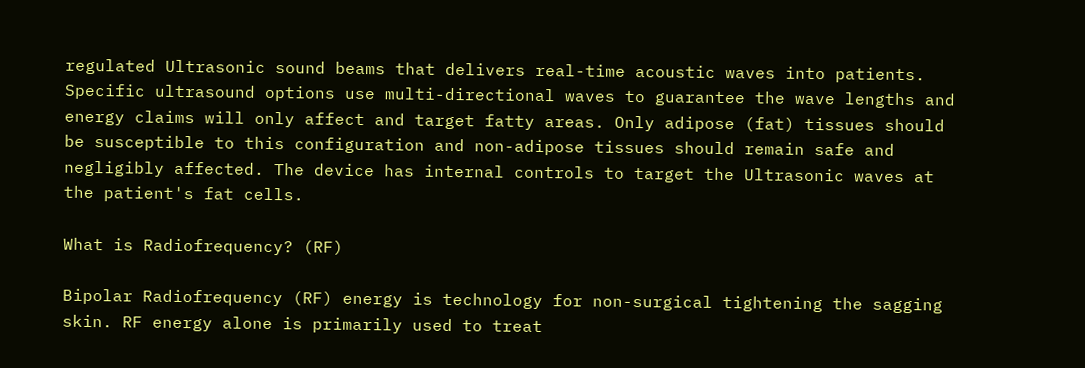regulated Ultrasonic sound beams that delivers real-time acoustic waves into patients. Specific ultrasound options use multi-directional waves to guarantee the wave lengths and energy claims will only affect and target fatty areas. Only adipose (fat) tissues should be susceptible to this configuration and non-adipose tissues should remain safe and negligibly affected. The device has internal controls to target the Ultrasonic waves at the patient's fat cells.

What is Radiofrequency? (RF)

Bipolar Radiofrequency (RF) energy is technology for non-surgical tightening the sagging skin. RF energy alone is primarily used to treat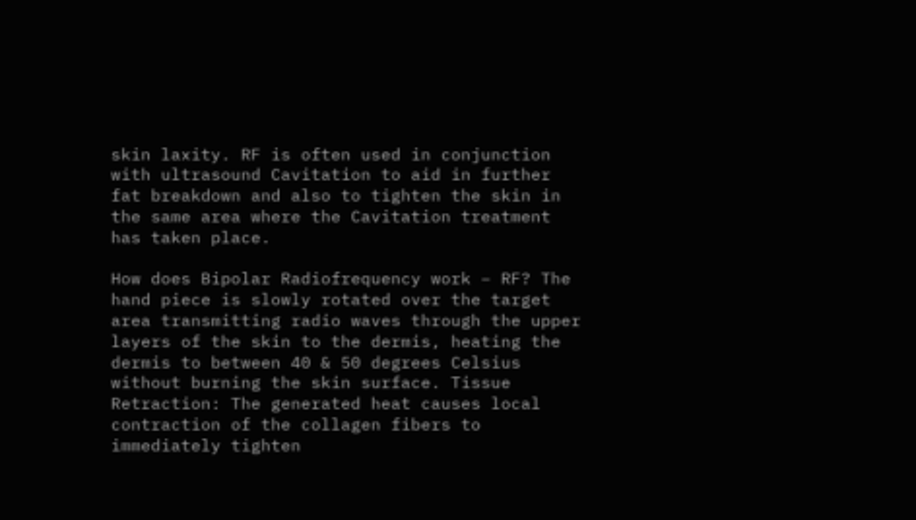skin laxity. RF is often used in conjunction with ultrasound Cavitation to aid in further fat breakdown and also to tighten the skin in the same area where the Cavitation treatment has taken place.

How does Bipolar Radiofrequency work – RF? The hand piece is slowly rotated over the target area transmitting radio waves through the upper layers of the skin to the dermis, heating the dermis to between 40 & 50 degrees Celsius without burning the skin surface. Tissue Retraction: The generated heat causes local contraction of the collagen fibers to immediately tighten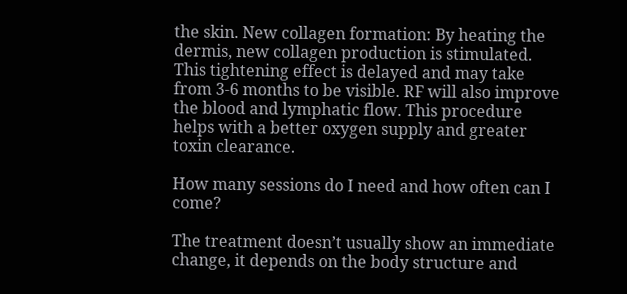the skin. New collagen formation: By heating the dermis, new collagen production is stimulated. This tightening effect is delayed and may take from 3-6 months to be visible. RF will also improve the blood and lymphatic flow. This procedure helps with a better oxygen supply and greater toxin clearance.

How many sessions do I need and how often can I come?

The treatment doesn’t usually show an immediate change, it depends on the body structure and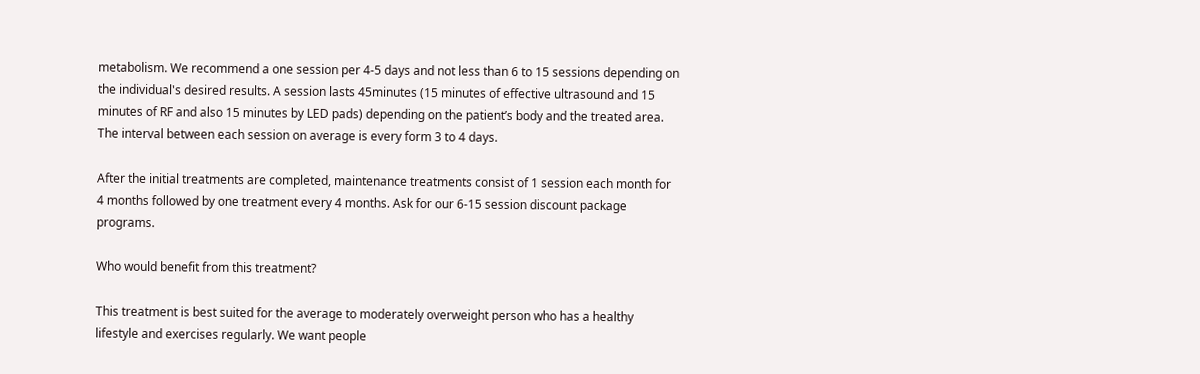metabolism. We recommend a one session per 4-5 days and not less than 6 to 15 sessions depending on the individual's desired results. A session lasts 45minutes (15 minutes of effective ultrasound and 15 minutes of RF and also 15 minutes by LED pads) depending on the patient’s body and the treated area. The interval between each session on average is every form 3 to 4 days.

After the initial treatments are completed, maintenance treatments consist of 1 session each month for 4 months followed by one treatment every 4 months. Ask for our 6-15 session discount package programs.

Who would benefit from this treatment?

This treatment is best suited for the average to moderately overweight person who has a healthy lifestyle and exercises regularly. We want people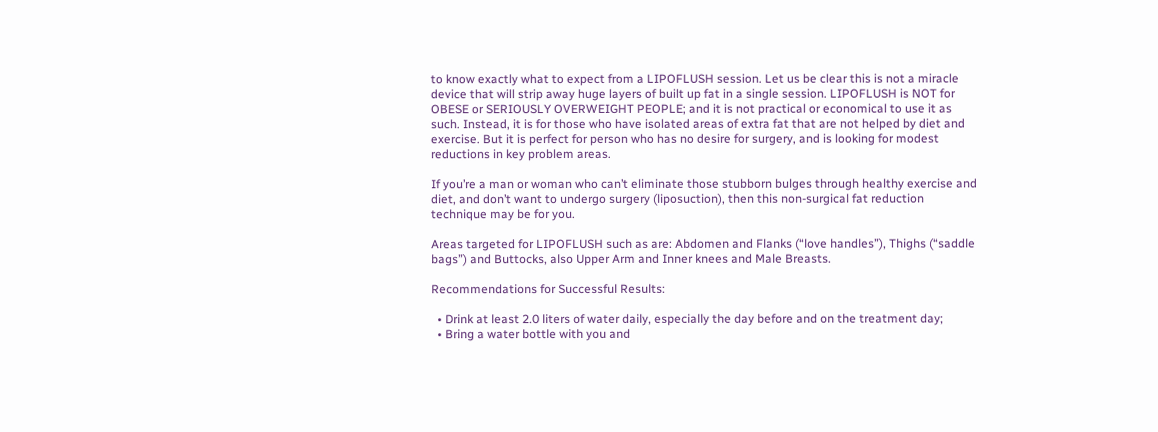to know exactly what to expect from a LIPOFLUSH session. Let us be clear this is not a miracle device that will strip away huge layers of built up fat in a single session. LIPOFLUSH is NOT for OBESE or SERIOUSLY OVERWEIGHT PEOPLE; and it is not practical or economical to use it as such. Instead, it is for those who have isolated areas of extra fat that are not helped by diet and exercise. But it is perfect for person who has no desire for surgery, and is looking for modest reductions in key problem areas.

If you’re a man or woman who can’t eliminate those stubborn bulges through healthy exercise and diet, and don’t want to undergo surgery (liposuction), then this non-surgical fat reduction technique may be for you.

Areas targeted for LIPOFLUSH such as are: Abdomen and Flanks (“love handles”), Thighs (“saddle bags”) and Buttocks, also Upper Arm and Inner knees and Male Breasts.

Recommendations for Successful Results:

  • Drink at least 2.0 liters of water daily, especially the day before and on the treatment day;
  • Bring a water bottle with you and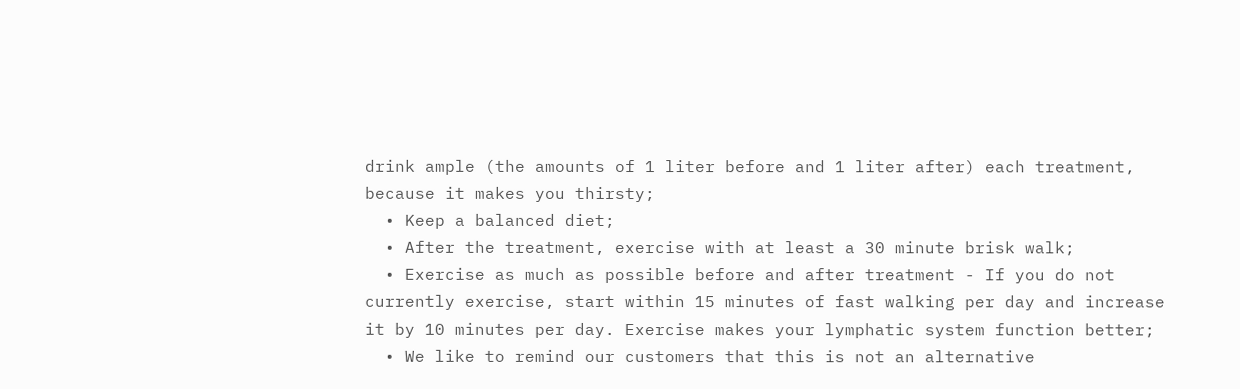drink ample (the amounts of 1 liter before and 1 liter after) each treatment, because it makes you thirsty;
  • Keep a balanced diet;
  • After the treatment, exercise with at least a 30 minute brisk walk;
  • Exercise as much as possible before and after treatment - If you do not currently exercise, start within 15 minutes of fast walking per day and increase it by 10 minutes per day. Exercise makes your lymphatic system function better;
  • We like to remind our customers that this is not an alternative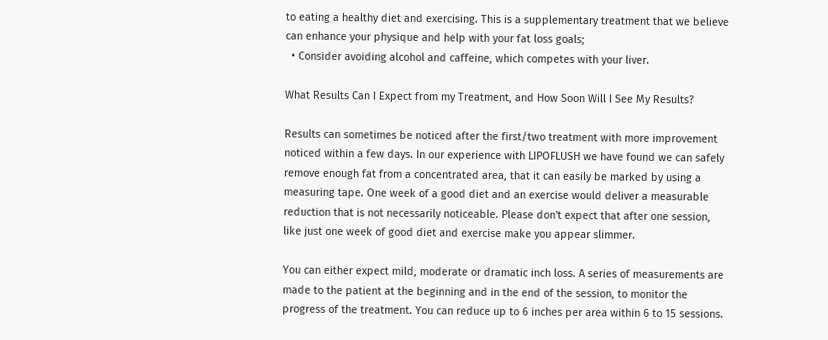to eating a healthy diet and exercising. This is a supplementary treatment that we believe can enhance your physique and help with your fat loss goals;
  • Consider avoiding alcohol and caffeine, which competes with your liver.

What Results Can I Expect from my Treatment, and How Soon Will I See My Results?

Results can sometimes be noticed after the first/two treatment with more improvement noticed within a few days. In our experience with LIPOFLUSH we have found we can safely remove enough fat from a concentrated area, that it can easily be marked by using a measuring tape. One week of a good diet and an exercise would deliver a measurable reduction that is not necessarily noticeable. Please don't expect that after one session, like just one week of good diet and exercise make you appear slimmer.

You can either expect mild, moderate or dramatic inch loss. A series of measurements are made to the patient at the beginning and in the end of the session, to monitor the progress of the treatment. You can reduce up to 6 inches per area within 6 to 15 sessions.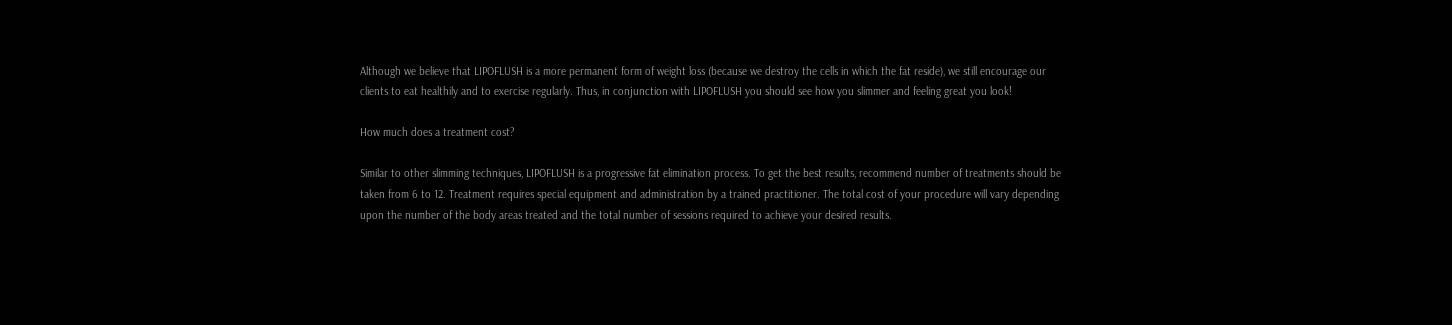Although we believe that LIPOFLUSH is a more permanent form of weight loss (because we destroy the cells in which the fat reside), we still encourage our clients to eat healthily and to exercise regularly. Thus, in conjunction with LIPOFLUSH you should see how you slimmer and feeling great you look!

How much does a treatment cost?

Similar to other slimming techniques, LIPOFLUSH is a progressive fat elimination process. To get the best results, recommend number of treatments should be taken from 6 to 12. Treatment requires special equipment and administration by a trained practitioner. The total cost of your procedure will vary depending upon the number of the body areas treated and the total number of sessions required to achieve your desired results.